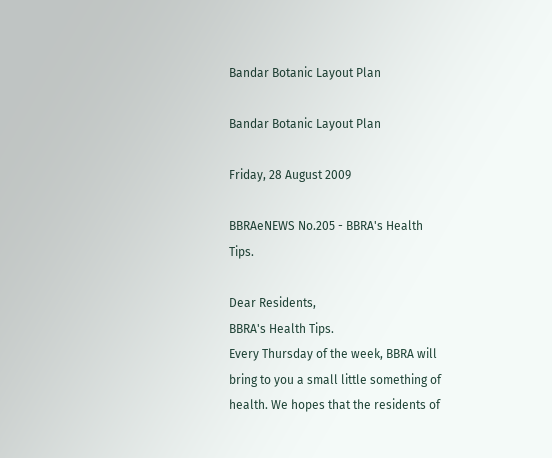Bandar Botanic Layout Plan

Bandar Botanic Layout Plan

Friday, 28 August 2009

BBRAeNEWS No.205 - BBRA's Health Tips.

Dear Residents,
BBRA's Health Tips.
Every Thursday of the week, BBRA will bring to you a small little something of health. We hopes that the residents of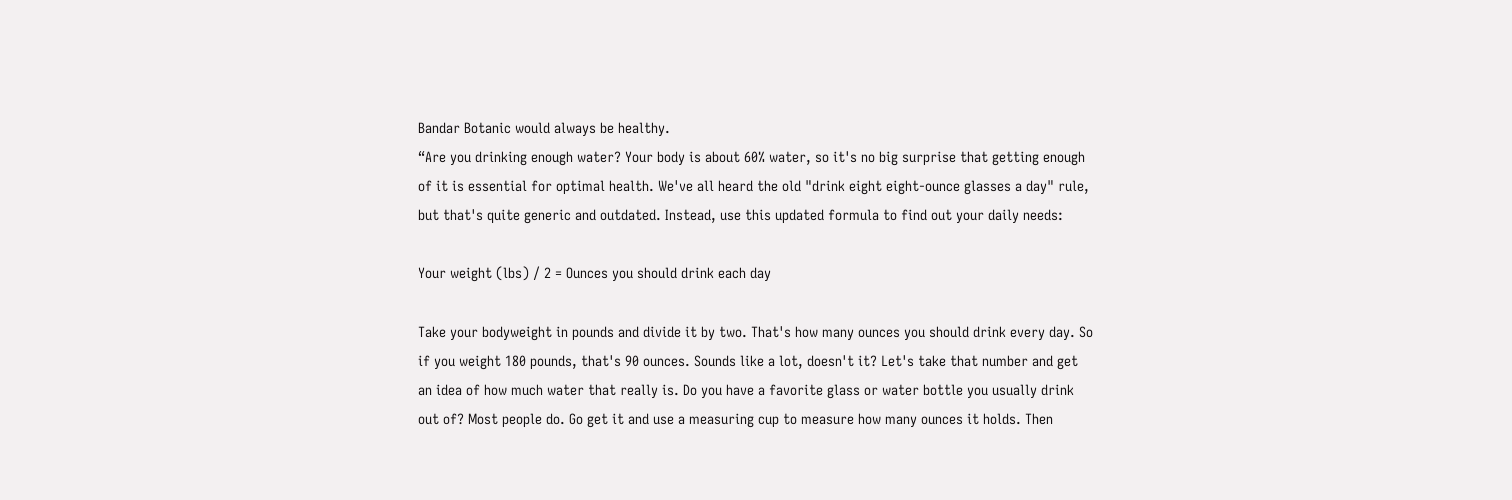Bandar Botanic would always be healthy.
“Are you drinking enough water? Your body is about 60% water, so it's no big surprise that getting enough of it is essential for optimal health. We've all heard the old "drink eight eight-ounce glasses a day" rule, but that's quite generic and outdated. Instead, use this updated formula to find out your daily needs:

Your weight (lbs) / 2 = Ounces you should drink each day

Take your bodyweight in pounds and divide it by two. That's how many ounces you should drink every day. So if you weight 180 pounds, that's 90 ounces. Sounds like a lot, doesn't it? Let's take that number and get an idea of how much water that really is. Do you have a favorite glass or water bottle you usually drink out of? Most people do. Go get it and use a measuring cup to measure how many ounces it holds. Then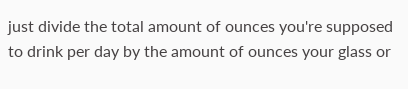just divide the total amount of ounces you're supposed to drink per day by the amount of ounces your glass or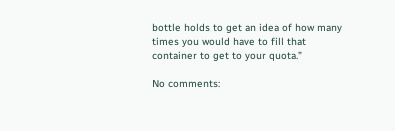bottle holds to get an idea of how many times you would have to fill that container to get to your quota.”

No comments: